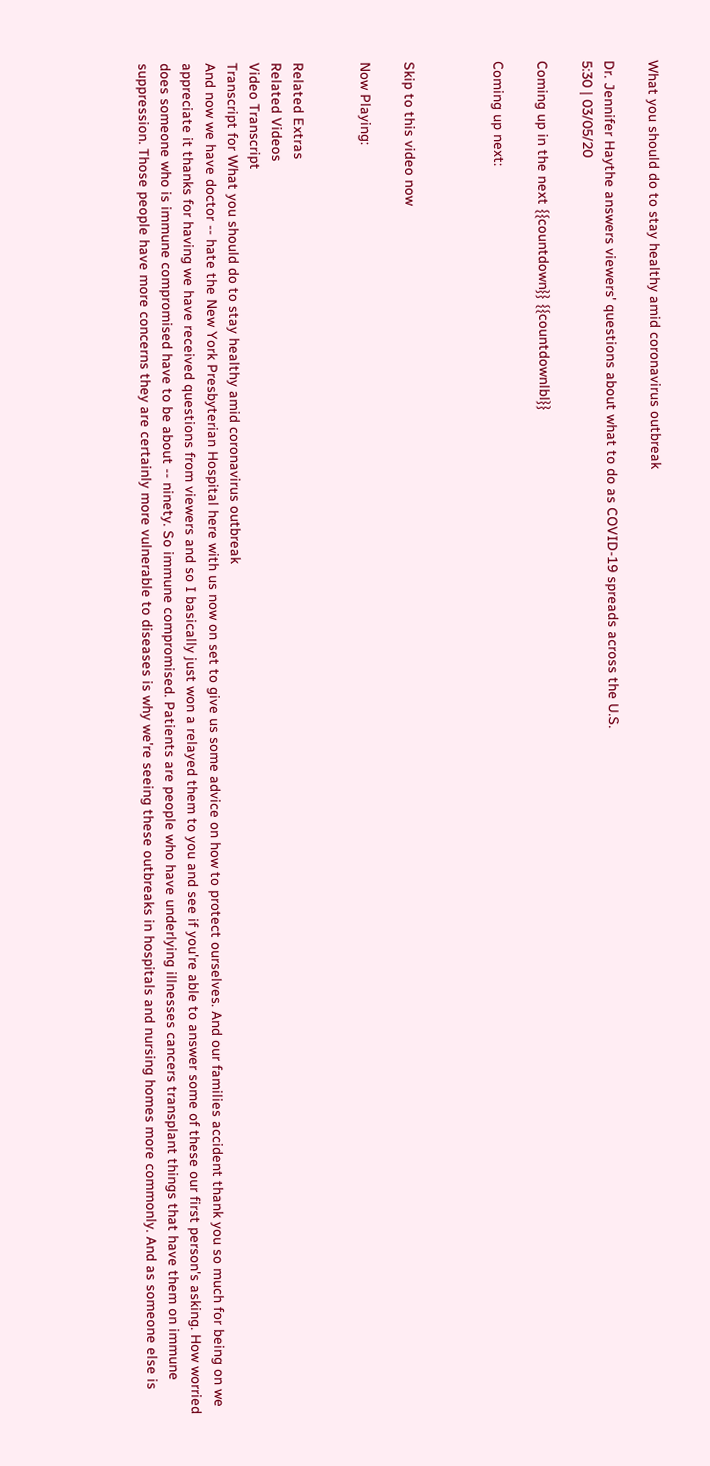What you should do to stay healthy amid coronavirus outbreak

Dr. Jennifer Haythe answers viewers' questions about what to do as COVID-19 spreads across the U.S.
5:30 | 03/05/20

Coming up in the next {{countdown}} {{countdownlbl}}

Coming up next:



Skip to this video now

Now Playing:


Related Extras
Related Videos
Video Transcript
Transcript for What you should do to stay healthy amid coronavirus outbreak
And now we have doctor -- hate the New York Presbyterian Hospital here with us now on set to give us some advice on how to protect ourselves. And our families accident thank you so much for being on we appreciate it thanks for having we have received questions from viewers and so I basically just won a relayed them to you and see if you're able to answer some of these our first person's asking. How worried does someone who is immune compromised have to be about -- ninety. So immune compromised. Patients are people who have underlying illnesses cancers transplant things that have them on immune suppression. Those people have more concerns they are certainly more vulnerable to diseases is why we're seeing these outbreaks in hospitals and nursing homes more commonly. And as someone else is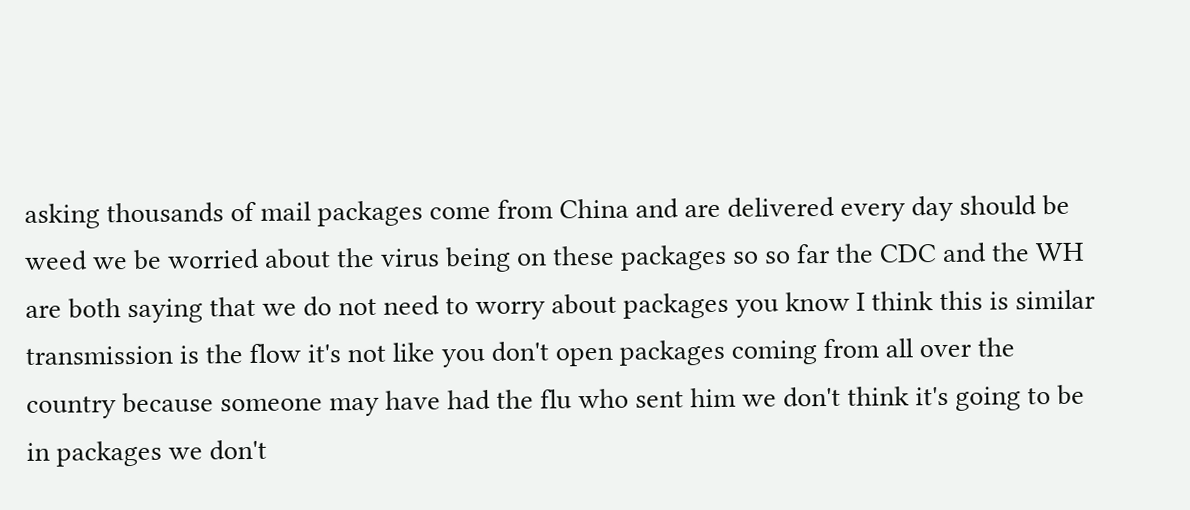asking thousands of mail packages come from China and are delivered every day should be weed we be worried about the virus being on these packages so so far the CDC and the WH are both saying that we do not need to worry about packages you know I think this is similar transmission is the flow it's not like you don't open packages coming from all over the country because someone may have had the flu who sent him we don't think it's going to be in packages we don't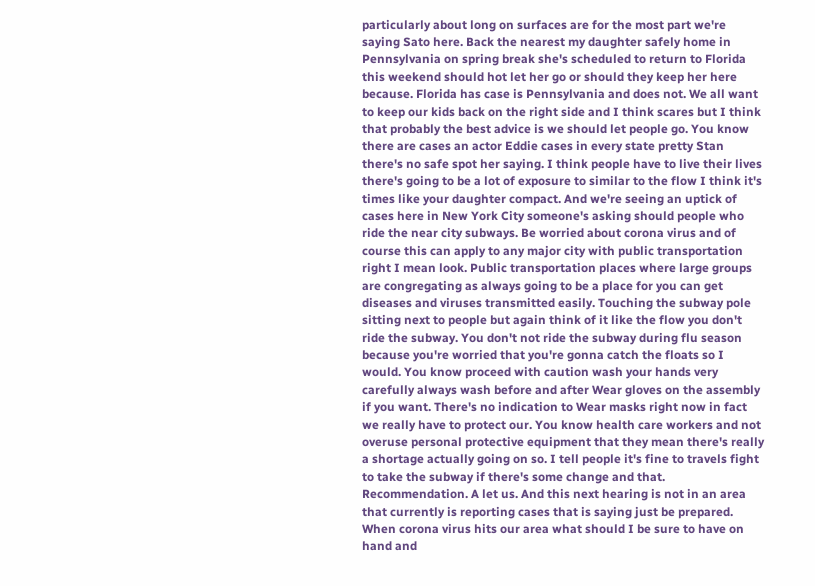particularly about long on surfaces are for the most part we're saying Sato here. Back the nearest my daughter safely home in Pennsylvania on spring break she's scheduled to return to Florida this weekend should hot let her go or should they keep her here because. Florida has case is Pennsylvania and does not. We all want to keep our kids back on the right side and I think scares but I think that probably the best advice is we should let people go. You know there are cases an actor Eddie cases in every state pretty Stan there's no safe spot her saying. I think people have to live their lives there's going to be a lot of exposure to similar to the flow I think it's times like your daughter compact. And we're seeing an uptick of cases here in New York City someone's asking should people who ride the near city subways. Be worried about corona virus and of course this can apply to any major city with public transportation right I mean look. Public transportation places where large groups are congregating as always going to be a place for you can get diseases and viruses transmitted easily. Touching the subway pole sitting next to people but again think of it like the flow you don't ride the subway. You don't not ride the subway during flu season because you're worried that you're gonna catch the floats so I would. You know proceed with caution wash your hands very carefully always wash before and after Wear gloves on the assembly if you want. There's no indication to Wear masks right now in fact we really have to protect our. You know health care workers and not overuse personal protective equipment that they mean there's really a shortage actually going on so. I tell people it's fine to travels fight to take the subway if there's some change and that. Recommendation. A let us. And this next hearing is not in an area that currently is reporting cases that is saying just be prepared. When corona virus hits our area what should I be sure to have on hand and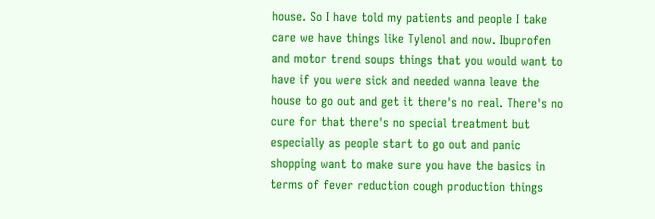house. So I have told my patients and people I take care we have things like Tylenol and now. Ibuprofen and motor trend soups things that you would want to have if you were sick and needed wanna leave the house to go out and get it there's no real. There's no cure for that there's no special treatment but especially as people start to go out and panic shopping want to make sure you have the basics in terms of fever reduction cough production things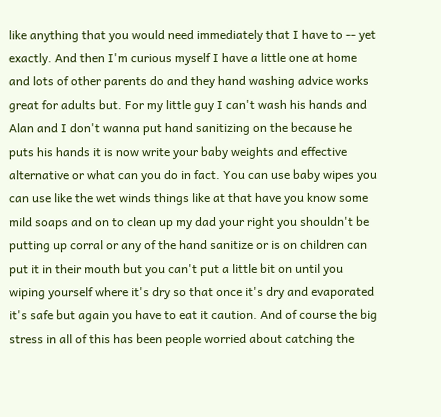like anything that you would need immediately that I have to -- yet exactly. And then I'm curious myself I have a little one at home and lots of other parents do and they hand washing advice works great for adults but. For my little guy I can't wash his hands and Alan and I don't wanna put hand sanitizing on the because he puts his hands it is now write your baby weights and effective alternative or what can you do in fact. You can use baby wipes you can use like the wet winds things like at that have you know some mild soaps and on to clean up my dad your right you shouldn't be putting up corral or any of the hand sanitize or is on children can put it in their mouth but you can't put a little bit on until you wiping yourself where it's dry so that once it's dry and evaporated it's safe but again you have to eat it caution. And of course the big stress in all of this has been people worried about catching the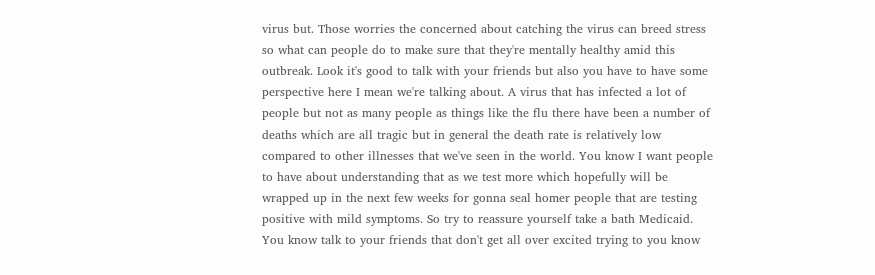virus but. Those worries the concerned about catching the virus can breed stress so what can people do to make sure that they're mentally healthy amid this outbreak. Look it's good to talk with your friends but also you have to have some perspective here I mean we're talking about. A virus that has infected a lot of people but not as many people as things like the flu there have been a number of deaths which are all tragic but in general the death rate is relatively low compared to other illnesses that we've seen in the world. You know I want people to have about understanding that as we test more which hopefully will be wrapped up in the next few weeks for gonna seal homer people that are testing positive with mild symptoms. So try to reassure yourself take a bath Medicaid. You know talk to your friends that don't get all over excited trying to you know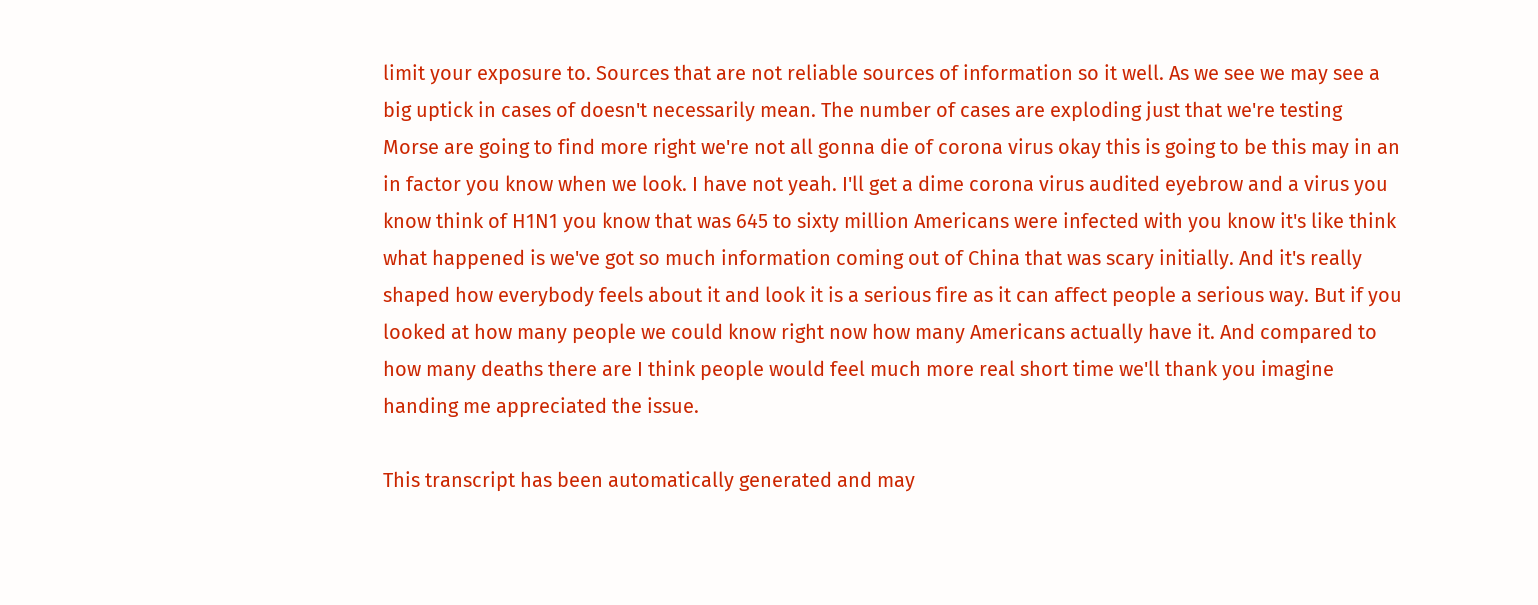limit your exposure to. Sources that are not reliable sources of information so it well. As we see we may see a big uptick in cases of doesn't necessarily mean. The number of cases are exploding just that we're testing Morse are going to find more right we're not all gonna die of corona virus okay this is going to be this may in an in factor you know when we look. I have not yeah. I'll get a dime corona virus audited eyebrow and a virus you know think of H1N1 you know that was 645 to sixty million Americans were infected with you know it's like think what happened is we've got so much information coming out of China that was scary initially. And it's really shaped how everybody feels about it and look it is a serious fire as it can affect people a serious way. But if you looked at how many people we could know right now how many Americans actually have it. And compared to how many deaths there are I think people would feel much more real short time we'll thank you imagine handing me appreciated the issue.

This transcript has been automatically generated and may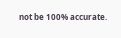not be 100% accurate.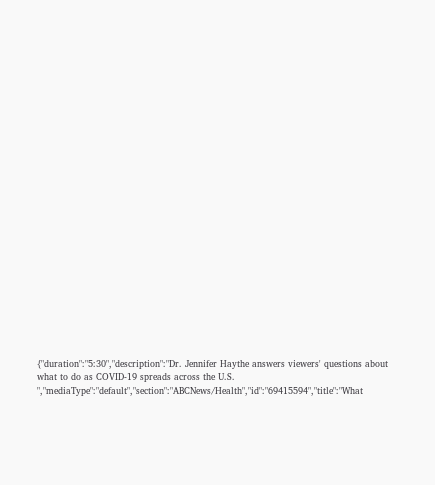{"duration":"5:30","description":"Dr. Jennifer Haythe answers viewers' questions about what to do as COVID-19 spreads across the U.S. ","mediaType":"default","section":"ABCNews/Health","id":"69415594","title":"What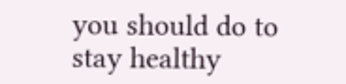you should do to stay healthy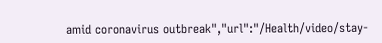amid coronavirus outbreak","url":"/Health/video/stay-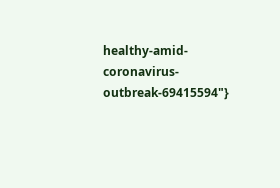healthy-amid-coronavirus-outbreak-69415594"}